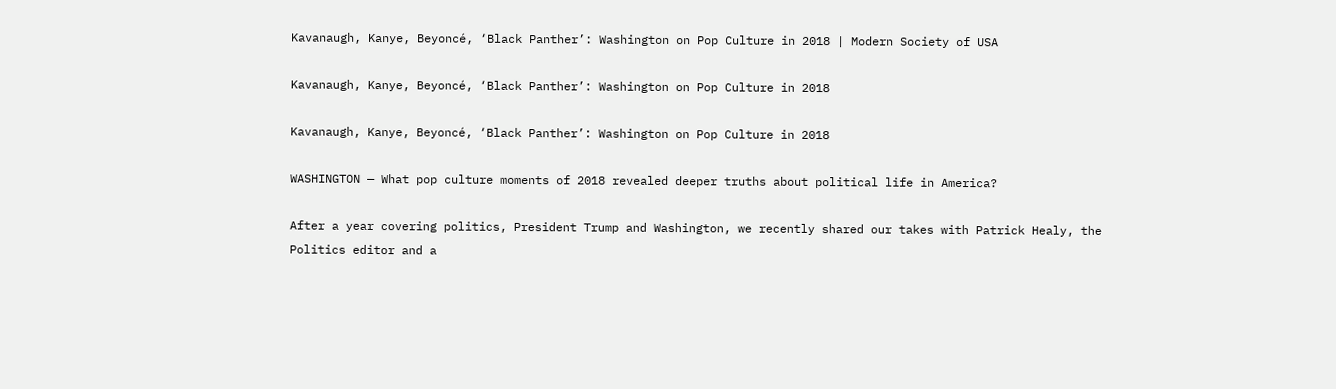Kavanaugh, Kanye, Beyoncé, ‘Black Panther’: Washington on Pop Culture in 2018 | Modern Society of USA

Kavanaugh, Kanye, Beyoncé, ‘Black Panther’: Washington on Pop Culture in 2018

Kavanaugh, Kanye, Beyoncé, ‘Black Panther’: Washington on Pop Culture in 2018

WASHINGTON — What pop culture moments of 2018 revealed deeper truths about political life in America?

After a year covering politics, President Trump and Washington, we recently shared our takes with Patrick Healy, the Politics editor and a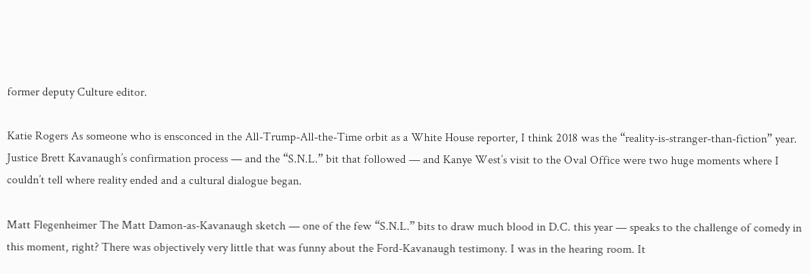former deputy Culture editor.

Katie Rogers As someone who is ensconced in the All-Trump-All-the-Time orbit as a White House reporter, I think 2018 was the “reality-is-stranger-than-fiction” year. Justice Brett Kavanaugh’s confirmation process — and the “S.N.L.” bit that followed — and Kanye West’s visit to the Oval Office were two huge moments where I couldn’t tell where reality ended and a cultural dialogue began.

Matt Flegenheimer The Matt Damon-as-Kavanaugh sketch — one of the few “S.N.L.” bits to draw much blood in D.C. this year — speaks to the challenge of comedy in this moment, right? There was objectively very little that was funny about the Ford-Kavanaugh testimony. I was in the hearing room. It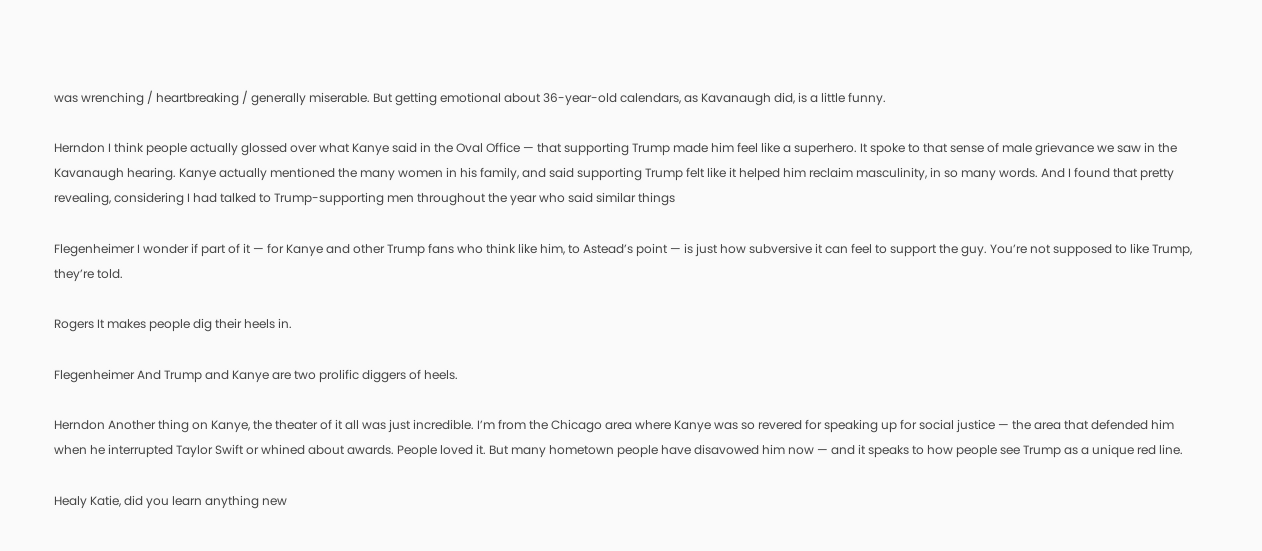was wrenching / heartbreaking / generally miserable. But getting emotional about 36-year-old calendars, as Kavanaugh did, is a little funny.

Herndon I think people actually glossed over what Kanye said in the Oval Office — that supporting Trump made him feel like a superhero. It spoke to that sense of male grievance we saw in the Kavanaugh hearing. Kanye actually mentioned the many women in his family, and said supporting Trump felt like it helped him reclaim masculinity, in so many words. And I found that pretty revealing, considering I had talked to Trump-supporting men throughout the year who said similar things

Flegenheimer I wonder if part of it — for Kanye and other Trump fans who think like him, to Astead’s point — is just how subversive it can feel to support the guy. You’re not supposed to like Trump, they’re told.

Rogers It makes people dig their heels in.

Flegenheimer And Trump and Kanye are two prolific diggers of heels.

Herndon Another thing on Kanye, the theater of it all was just incredible. I’m from the Chicago area where Kanye was so revered for speaking up for social justice — the area that defended him when he interrupted Taylor Swift or whined about awards. People loved it. But many hometown people have disavowed him now — and it speaks to how people see Trump as a unique red line.

Healy Katie, did you learn anything new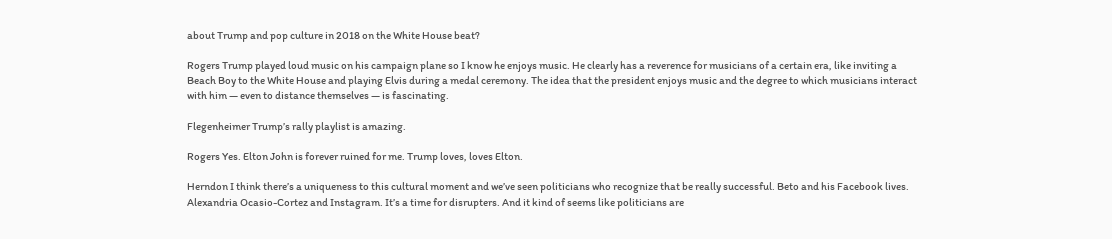about Trump and pop culture in 2018 on the White House beat?

Rogers Trump played loud music on his campaign plane so I know he enjoys music. He clearly has a reverence for musicians of a certain era, like inviting a Beach Boy to the White House and playing Elvis during a medal ceremony. The idea that the president enjoys music and the degree to which musicians interact with him — even to distance themselves — is fascinating.

Flegenheimer Trump’s rally playlist is amazing.

Rogers Yes. Elton John is forever ruined for me. Trump loves, loves Elton.

Herndon I think there’s a uniqueness to this cultural moment and we’ve seen politicians who recognize that be really successful. Beto and his Facebook lives. Alexandria Ocasio-Cortez and Instagram. It’s a time for disrupters. And it kind of seems like politicians are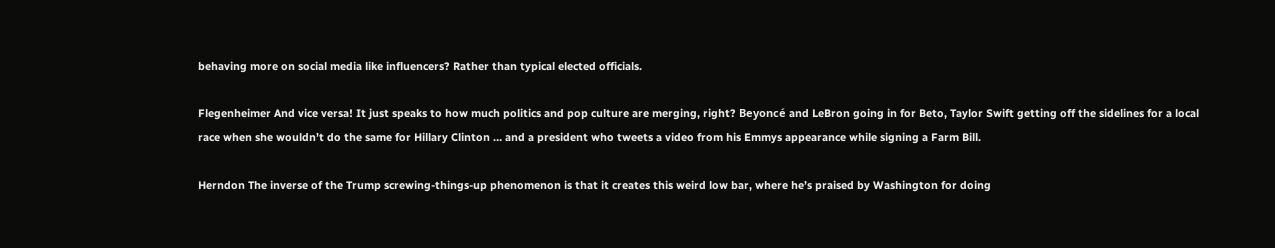behaving more on social media like influencers? Rather than typical elected officials.

Flegenheimer And vice versa! It just speaks to how much politics and pop culture are merging, right? Beyoncé and LeBron going in for Beto, Taylor Swift getting off the sidelines for a local race when she wouldn’t do the same for Hillary Clinton … and a president who tweets a video from his Emmys appearance while signing a Farm Bill.

Herndon The inverse of the Trump screwing-things-up phenomenon is that it creates this weird low bar, where he’s praised by Washington for doing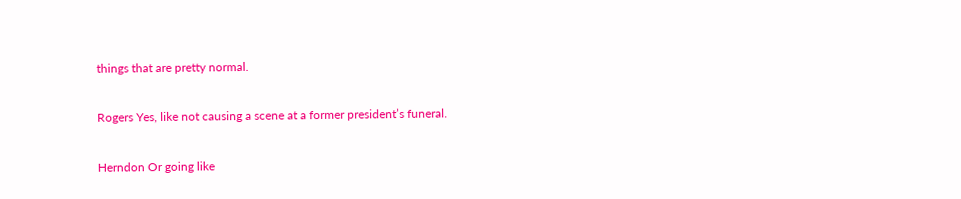things that are pretty normal.

Rogers Yes, like not causing a scene at a former president’s funeral.

Herndon Or going like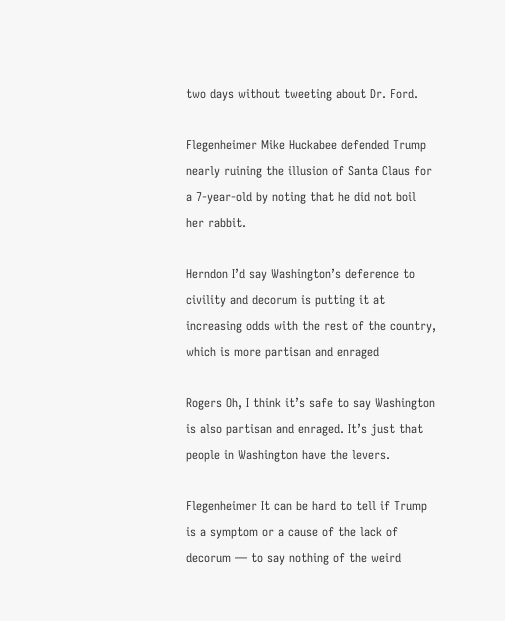two days without tweeting about Dr. Ford.

Flegenheimer Mike Huckabee defended Trump nearly ruining the illusion of Santa Claus for a 7-year-old by noting that he did not boil her rabbit.

Herndon I’d say Washington’s deference to civility and decorum is putting it at increasing odds with the rest of the country, which is more partisan and enraged

Rogers Oh, I think it’s safe to say Washington is also partisan and enraged. It’s just that people in Washington have the levers.

Flegenheimer It can be hard to tell if Trump is a symptom or a cause of the lack of decorum — to say nothing of the weird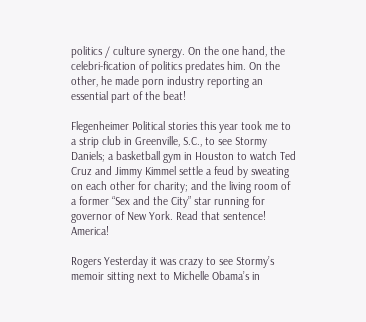politics / culture synergy. On the one hand, the celebri-fication of politics predates him. On the other, he made porn industry reporting an essential part of the beat!

Flegenheimer Political stories this year took me to a strip club in Greenville, S.C., to see Stormy Daniels; a basketball gym in Houston to watch Ted Cruz and Jimmy Kimmel settle a feud by sweating on each other for charity; and the living room of a former “Sex and the City” star running for governor of New York. Read that sentence! America!

Rogers Yesterday it was crazy to see Stormy’s memoir sitting next to Michelle Obama’s in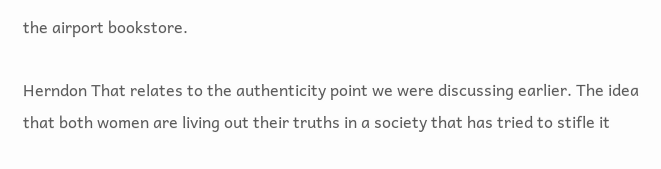the airport bookstore.

Herndon That relates to the authenticity point we were discussing earlier. The idea that both women are living out their truths in a society that has tried to stifle it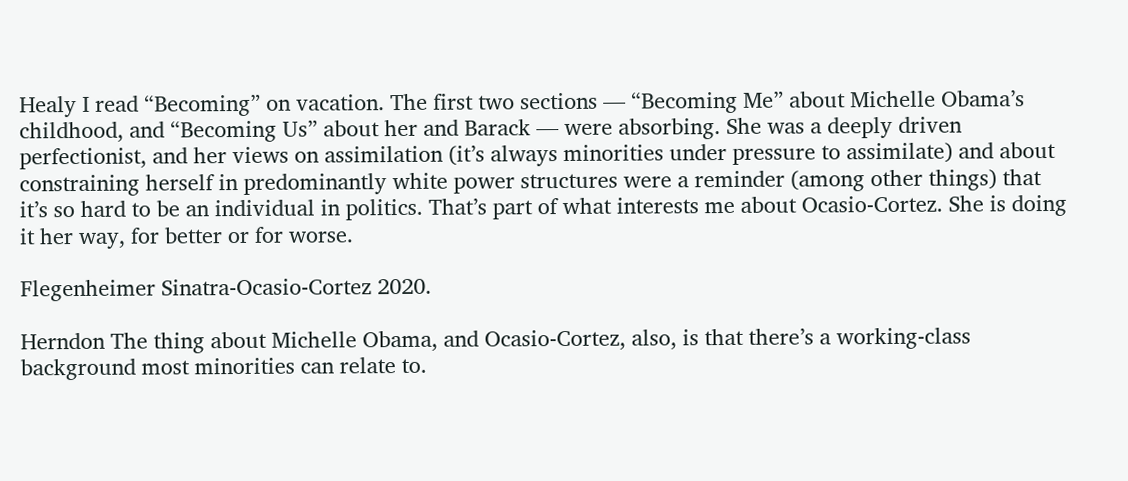Healy I read “Becoming” on vacation. The first two sections — “Becoming Me” about Michelle Obama’s childhood, and “Becoming Us” about her and Barack — were absorbing. She was a deeply driven perfectionist, and her views on assimilation (it’s always minorities under pressure to assimilate) and about constraining herself in predominantly white power structures were a reminder (among other things) that it’s so hard to be an individual in politics. That’s part of what interests me about Ocasio-Cortez. She is doing it her way, for better or for worse.

Flegenheimer Sinatra-Ocasio-Cortez 2020.

Herndon The thing about Michelle Obama, and Ocasio-Cortez, also, is that there’s a working-class background most minorities can relate to.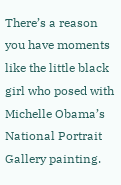There’s a reason you have moments like the little black girl who posed with Michelle Obama’s National Portrait Gallery painting.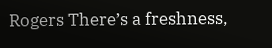Rogers There’s a freshness,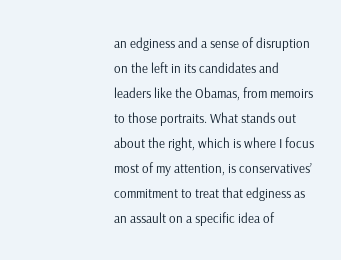an edginess and a sense of disruption on the left in its candidates and leaders like the Obamas, from memoirs to those portraits. What stands out about the right, which is where I focus most of my attention, is conservatives’ commitment to treat that edginess as an assault on a specific idea of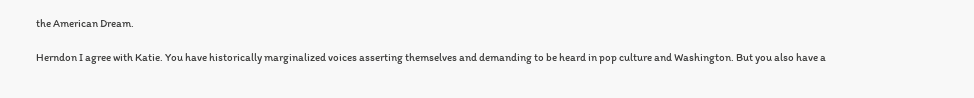the American Dream.

Herndon I agree with Katie. You have historically marginalized voices asserting themselves and demanding to be heard in pop culture and Washington. But you also have a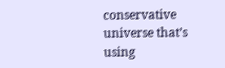conservative universe that’s using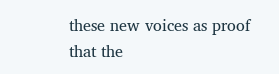these new voices as proof that the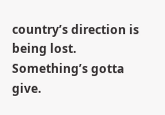country’s direction is being lost. Something’s gotta give.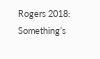Rogers 2018: Something’s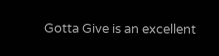Gotta Give is an excellent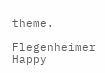theme.

Flegenheimer Happy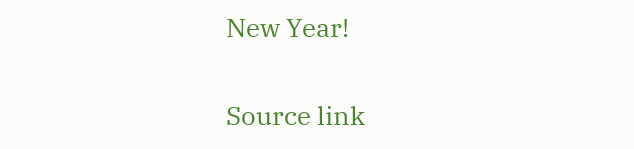New Year!

Source link